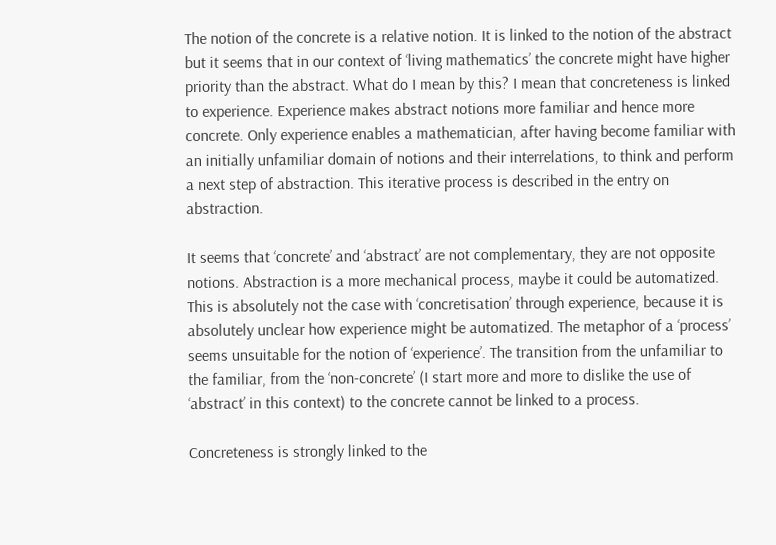The notion of the concrete is a relative notion. It is linked to the notion of the abstract but it seems that in our context of ‘living mathematics’ the concrete might have higher priority than the abstract. What do I mean by this? I mean that concreteness is linked to experience. Experience makes abstract notions more familiar and hence more concrete. Only experience enables a mathematician, after having become familiar with an initially unfamiliar domain of notions and their interrelations, to think and perform a next step of abstraction. This iterative process is described in the entry on abstraction.

It seems that ‘concrete’ and ‘abstract’ are not complementary, they are not opposite notions. Abstraction is a more mechanical process, maybe it could be automatized. This is absolutely not the case with ‘concretisation’ through experience, because it is absolutely unclear how experience might be automatized. The metaphor of a ‘process’ seems unsuitable for the notion of ‘experience’. The transition from the unfamiliar to the familiar, from the ‘non-concrete’ (I start more and more to dislike the use of ‘abstract’ in this context) to the concrete cannot be linked to a process.

Concreteness is strongly linked to the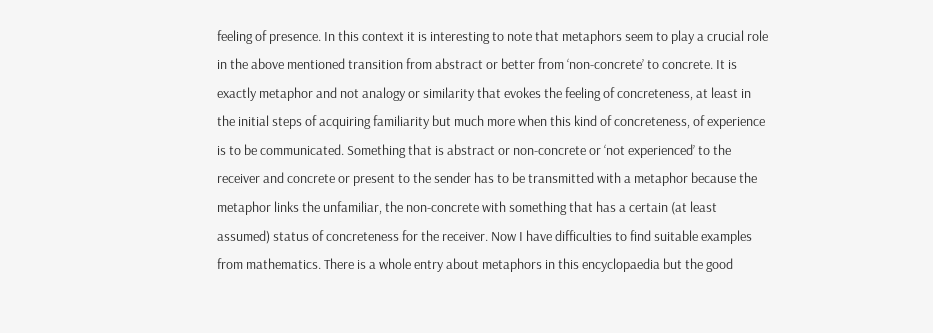feeling of presence. In this context it is interesting to note that metaphors seem to play a crucial role in the above mentioned transition from abstract or better from ‘non-concrete’ to concrete. It is exactly metaphor and not analogy or similarity that evokes the feeling of concreteness, at least in the initial steps of acquiring familiarity but much more when this kind of concreteness, of experience is to be communicated. Something that is abstract or non-concrete or ‘not experienced’ to the receiver and concrete or present to the sender has to be transmitted with a metaphor because the metaphor links the unfamiliar, the non-concrete with something that has a certain (at least assumed) status of concreteness for the receiver. Now I have difficulties to find suitable examples from mathematics. There is a whole entry about metaphors in this encyclopaedia but the good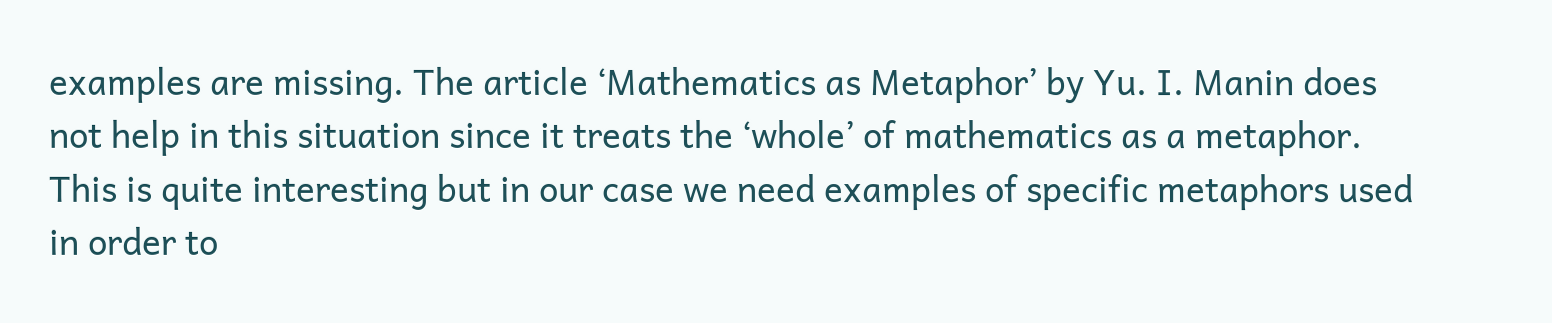examples are missing. The article ‘Mathematics as Metaphor’ by Yu. I. Manin does not help in this situation since it treats the ‘whole’ of mathematics as a metaphor. This is quite interesting but in our case we need examples of specific metaphors used in order to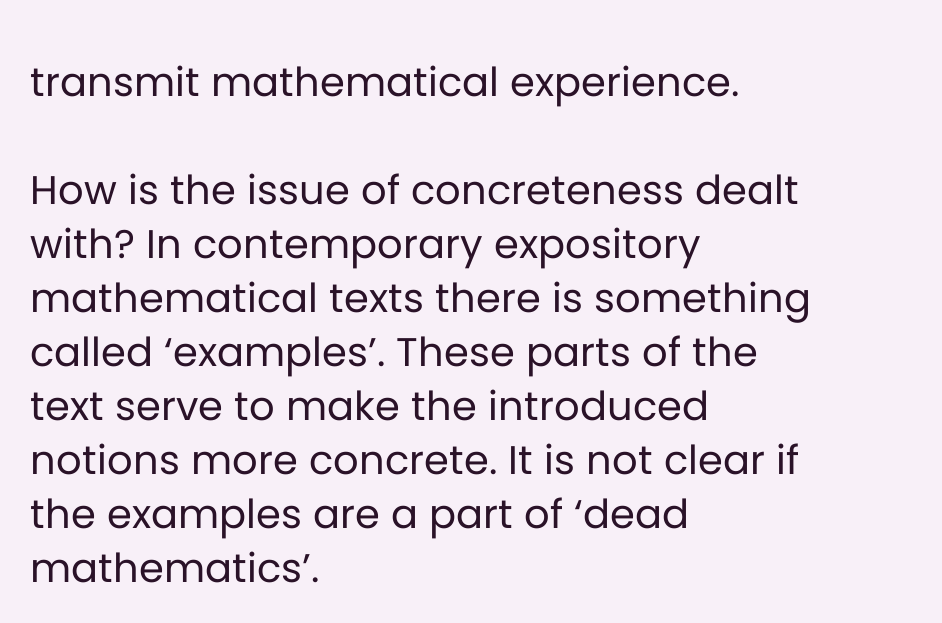transmit mathematical experience.

How is the issue of concreteness dealt with? In contemporary expository mathematical texts there is something called ‘examples’. These parts of the text serve to make the introduced notions more concrete. It is not clear if the examples are a part of ‘dead mathematics’.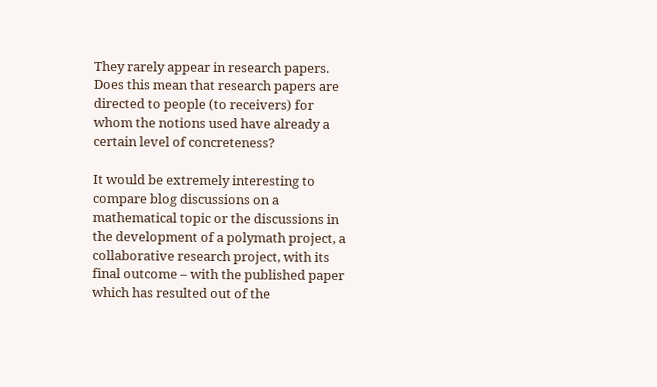They rarely appear in research papers. Does this mean that research papers are directed to people (to receivers) for whom the notions used have already a certain level of concreteness?

It would be extremely interesting to compare blog discussions on a mathematical topic or the discussions in the development of a polymath project, a collaborative research project, with its final outcome – with the published paper which has resulted out of the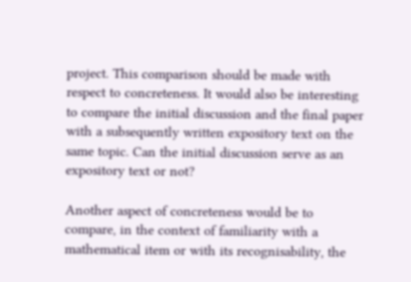project. This comparison should be made with respect to concreteness. It would also be interesting to compare the initial discussion and the final paper with a subsequently written expository text on the same topic. Can the initial discussion serve as an expository text or not?

Another aspect of concreteness would be to compare, in the context of familiarity with a mathematical item or with its recognisability, the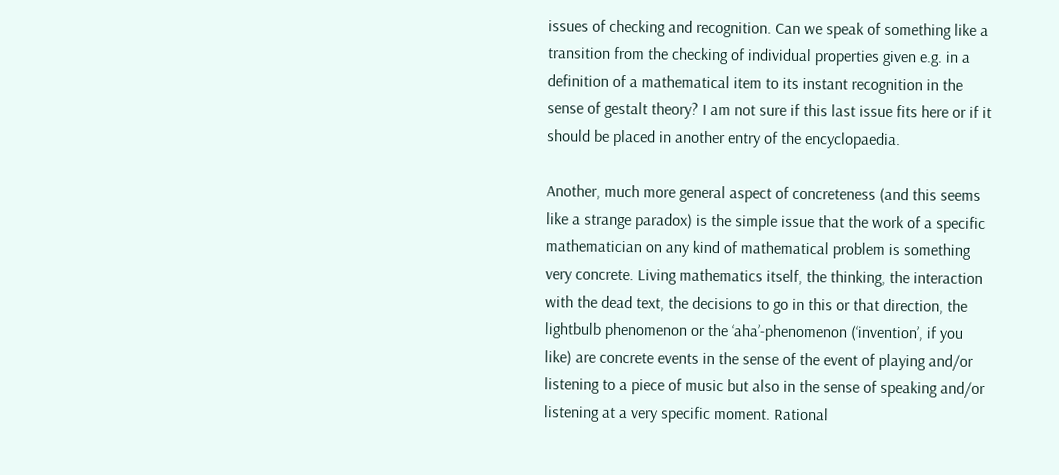issues of checking and recognition. Can we speak of something like a transition from the checking of individual properties given e.g. in a definition of a mathematical item to its instant recognition in the sense of gestalt theory? I am not sure if this last issue fits here or if it should be placed in another entry of the encyclopaedia.

Another, much more general aspect of concreteness (and this seems like a strange paradox) is the simple issue that the work of a specific mathematician on any kind of mathematical problem is something very concrete. Living mathematics itself, the thinking, the interaction with the dead text, the decisions to go in this or that direction, the lightbulb phenomenon or the ‘aha’-phenomenon (‘invention’, if you like) are concrete events in the sense of the event of playing and/or listening to a piece of music but also in the sense of speaking and/or listening at a very specific moment. Rational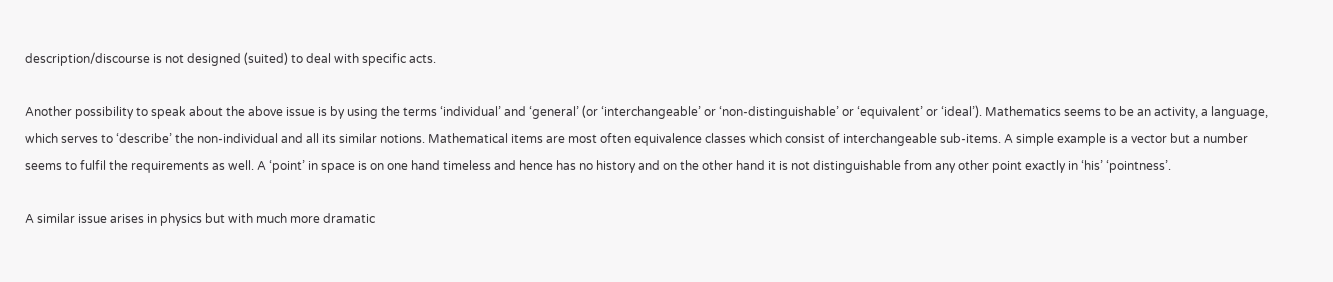description/discourse is not designed (suited) to deal with specific acts.

Another possibility to speak about the above issue is by using the terms ‘individual’ and ‘general’ (or ‘interchangeable’ or ‘non-distinguishable’ or ‘equivalent’ or ‘ideal’). Mathematics seems to be an activity, a language, which serves to ‘describe’ the non-individual and all its similar notions. Mathematical items are most often equivalence classes which consist of interchangeable sub-items. A simple example is a vector but a number seems to fulfil the requirements as well. A ‘point’ in space is on one hand timeless and hence has no history and on the other hand it is not distinguishable from any other point exactly in ‘his’ ‘pointness’.

A similar issue arises in physics but with much more dramatic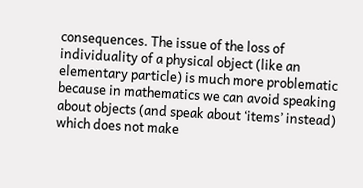consequences. The issue of the loss of individuality of a physical object (like an elementary particle) is much more problematic because in mathematics we can avoid speaking about objects (and speak about ‘items’ instead) which does not make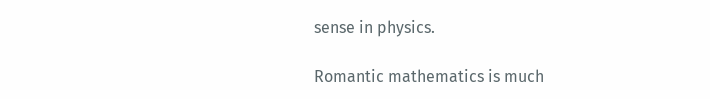sense in physics.

Romantic mathematics is much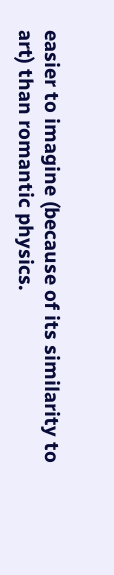easier to imagine (because of its similarity to art) than romantic physics.